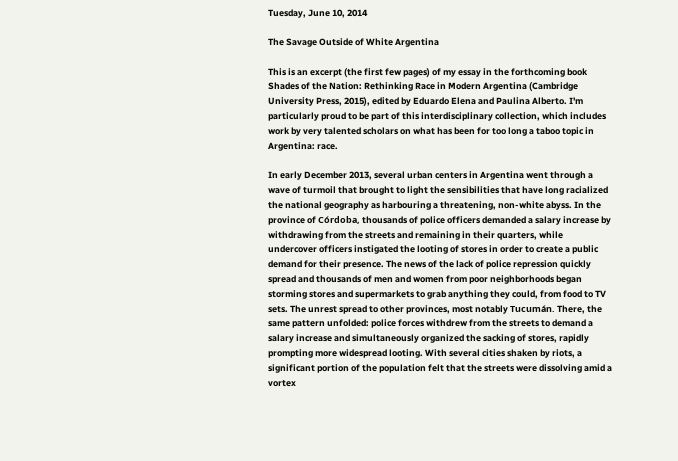Tuesday, June 10, 2014

The Savage Outside of White Argentina

This is an excerpt (the first few pages) of my essay in the forthcoming book Shades of the Nation: Rethinking Race in Modern Argentina (Cambridge University Press, 2015), edited by Eduardo Elena and Paulina Alberto. I'm particularly proud to be part of this interdisciplinary collection, which includes work by very talented scholars on what has been for too long a taboo topic in Argentina: race.

In early December 2013, several urban centers in Argentina went through a wave of turmoil that brought to light the sensibilities that have long racialized the national geography as harbouring a threatening, non-white abyss. In the province of Córdoba, thousands of police officers demanded a salary increase by withdrawing from the streets and remaining in their quarters, while undercover officers instigated the looting of stores in order to create a public demand for their presence. The news of the lack of police repression quickly spread and thousands of men and women from poor neighborhoods began storming stores and supermarkets to grab anything they could, from food to TV sets. The unrest spread to other provinces, most notably Tucumán. There, the same pattern unfolded: police forces withdrew from the streets to demand a salary increase and simultaneously organized the sacking of stores, rapidly prompting more widespread looting. With several cities shaken by riots, a significant portion of the population felt that the streets were dissolving amid a vortex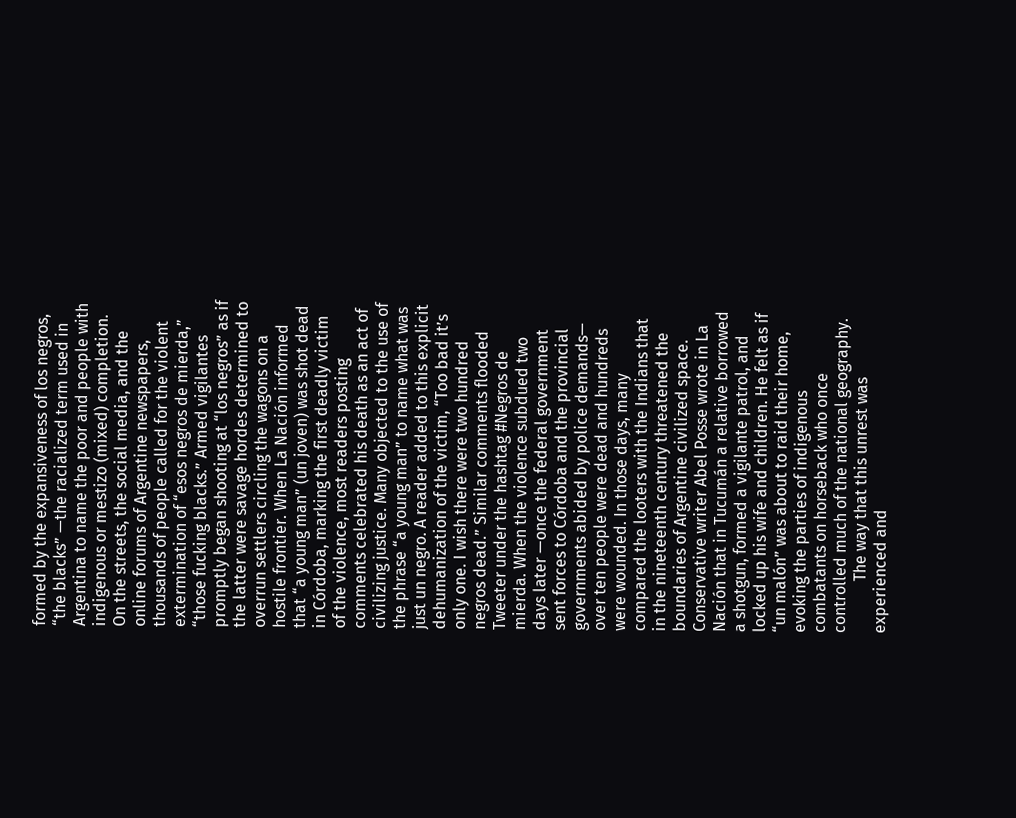formed by the expansiveness of los negros, “the blacks” —the racialized term used in Argentina to name the poor and people with indigenous or mestizo (mixed) completion.
On the streets, the social media, and the online forums of Argentine newspapers, thousands of people called for the violent extermination of “esos negros de mierda,” “those fucking blacks.” Armed vigilantes promptly began shooting at “los negros” as if the latter were savage hordes determined to overrun settlers circling the wagons on a hostile frontier. When La Nación informed that “a young man” (un joven) was shot dead in Córdoba, marking the first deadly victim of the violence, most readers posting comments celebrated his death as an act of civilizing justice. Many objected to the use of the phrase “a young man” to name what was just un negro. A reader added to this explicit dehumanization of the victim, “Too bad it’s only one. I wish there were two hundred negros dead.” Similar comments flooded Tweeter under the hashtag #Negros de mierda. When the violence subdued two days later —once the federal government sent forces to Córdoba and the provincial governments abided by police demands— over ten people were dead and hundreds were wounded. In those days, many compared the looters with the Indians that in the nineteenth century threatened the boundaries of Argentine civilized space. Conservative writer Abel Posse wrote in La Nación that in Tucumán a relative borrowed a shotgun, formed a vigilante patrol, and locked up his wife and children. He felt as if “un malón” was about to raid their home, evoking the parties of indigenous combatants on horseback who once controlled much of the national geography.
             The way that this unrest was experienced and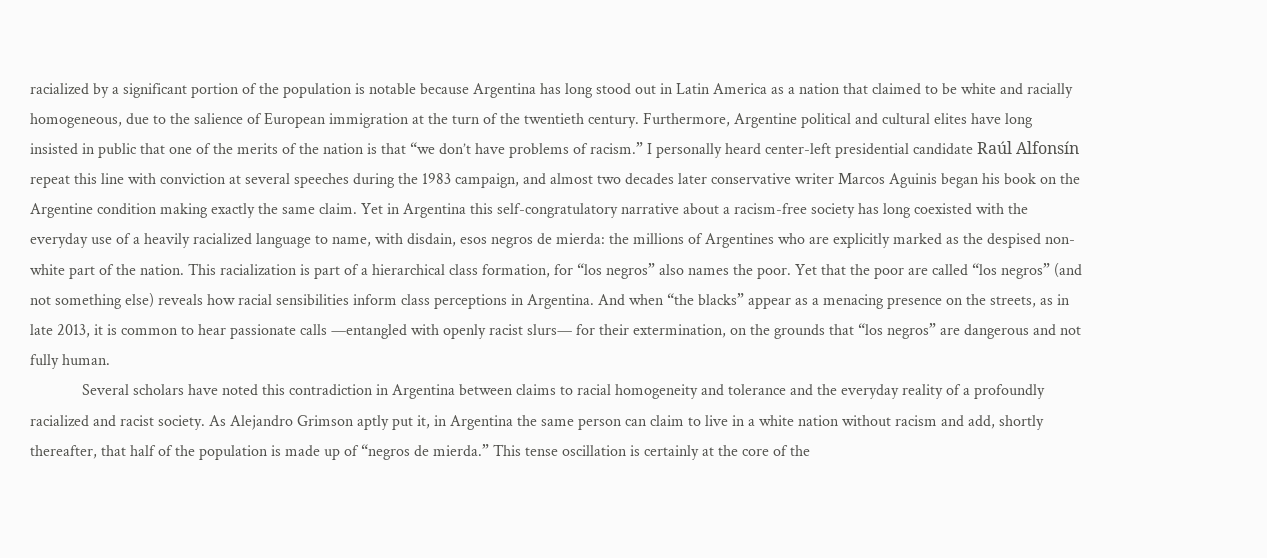racialized by a significant portion of the population is notable because Argentina has long stood out in Latin America as a nation that claimed to be white and racially homogeneous, due to the salience of European immigration at the turn of the twentieth century. Furthermore, Argentine political and cultural elites have long insisted in public that one of the merits of the nation is that “we don’t have problems of racism.” I personally heard center-left presidential candidate Raúl Alfonsín repeat this line with conviction at several speeches during the 1983 campaign, and almost two decades later conservative writer Marcos Aguinis began his book on the Argentine condition making exactly the same claim. Yet in Argentina this self-congratulatory narrative about a racism-free society has long coexisted with the everyday use of a heavily racialized language to name, with disdain, esos negros de mierda: the millions of Argentines who are explicitly marked as the despised non-white part of the nation. This racialization is part of a hierarchical class formation, for “los negros” also names the poor. Yet that the poor are called “los negros” (and not something else) reveals how racial sensibilities inform class perceptions in Argentina. And when “the blacks” appear as a menacing presence on the streets, as in late 2013, it is common to hear passionate calls —entangled with openly racist slurs— for their extermination, on the grounds that “los negros” are dangerous and not fully human.
             Several scholars have noted this contradiction in Argentina between claims to racial homogeneity and tolerance and the everyday reality of a profoundly racialized and racist society. As Alejandro Grimson aptly put it, in Argentina the same person can claim to live in a white nation without racism and add, shortly thereafter, that half of the population is made up of “negros de mierda.” This tense oscillation is certainly at the core of the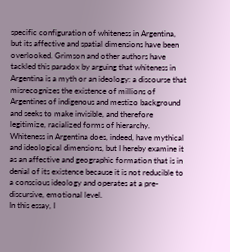specific configuration of whiteness in Argentina, but its affective and spatial dimensions have been overlooked. Grimson and other authors have tackled this paradox by arguing that whiteness in Argentina is a myth or an ideology: a discourse that misrecognizes the existence of millions of Argentines of indigenous and mestizo background and seeks to make invisible, and therefore legitimize, racialized forms of hierarchy. Whiteness in Argentina does, indeed, have mythical and ideological dimensions, but I hereby examine it as an affective and geographic formation that is in denial of its existence because it is not reducible to a conscious ideology and operates at a pre-discursive, emotional level.
In this essay, I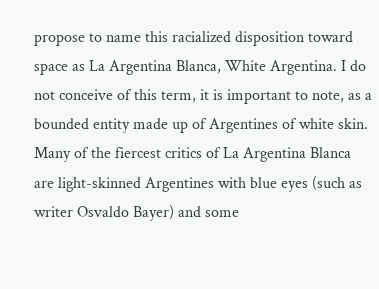propose to name this racialized disposition toward space as La Argentina Blanca, White Argentina. I do not conceive of this term, it is important to note, as a bounded entity made up of Argentines of white skin. Many of the fiercest critics of La Argentina Blanca are light-skinned Argentines with blue eyes (such as writer Osvaldo Bayer) and some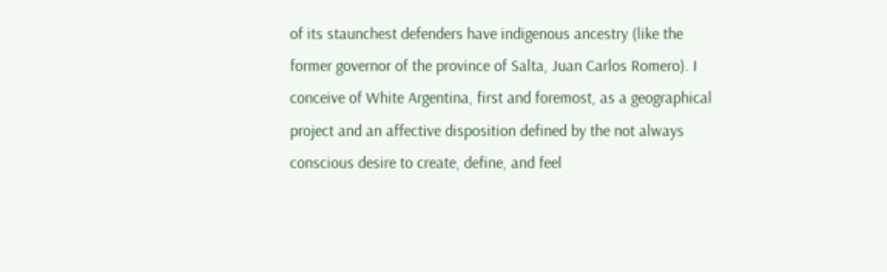of its staunchest defenders have indigenous ancestry (like the former governor of the province of Salta, Juan Carlos Romero). I conceive of White Argentina, first and foremost, as a geographical project and an affective disposition defined by the not always conscious desire to create, define, and feel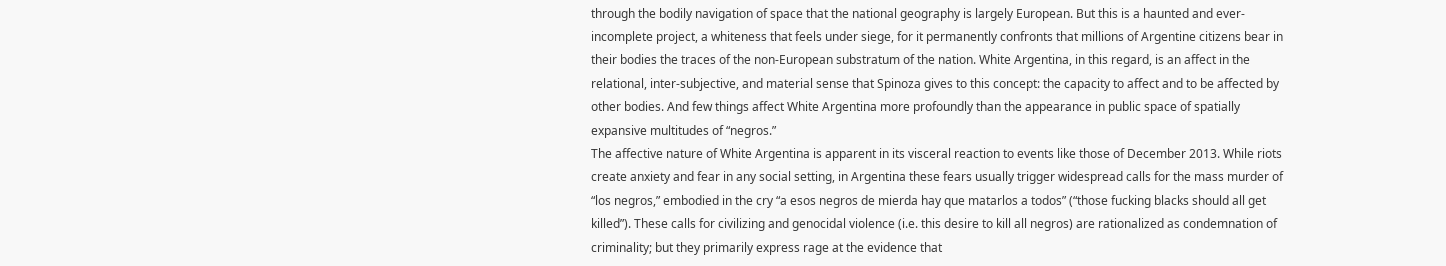through the bodily navigation of space that the national geography is largely European. But this is a haunted and ever-incomplete project, a whiteness that feels under siege, for it permanently confronts that millions of Argentine citizens bear in their bodies the traces of the non-European substratum of the nation. White Argentina, in this regard, is an affect in the relational, inter-subjective, and material sense that Spinoza gives to this concept: the capacity to affect and to be affected by other bodies. And few things affect White Argentina more profoundly than the appearance in public space of spatially expansive multitudes of “negros.”
The affective nature of White Argentina is apparent in its visceral reaction to events like those of December 2013. While riots create anxiety and fear in any social setting, in Argentina these fears usually trigger widespread calls for the mass murder of “los negros,” embodied in the cry “a esos negros de mierda hay que matarlos a todos” (“those fucking blacks should all get killed”). These calls for civilizing and genocidal violence (i.e. this desire to kill all negros) are rationalized as condemnation of criminality; but they primarily express rage at the evidence that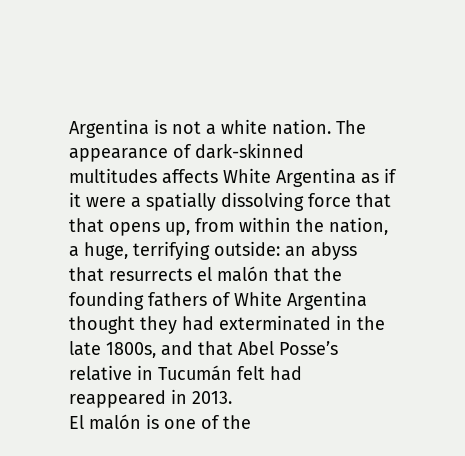Argentina is not a white nation. The appearance of dark-skinned multitudes affects White Argentina as if it were a spatially dissolving force that that opens up, from within the nation, a huge, terrifying outside: an abyss that resurrects el malón that the founding fathers of White Argentina thought they had exterminated in the late 1800s, and that Abel Posse’s relative in Tucumán felt had reappeared in 2013.
El malón is one of the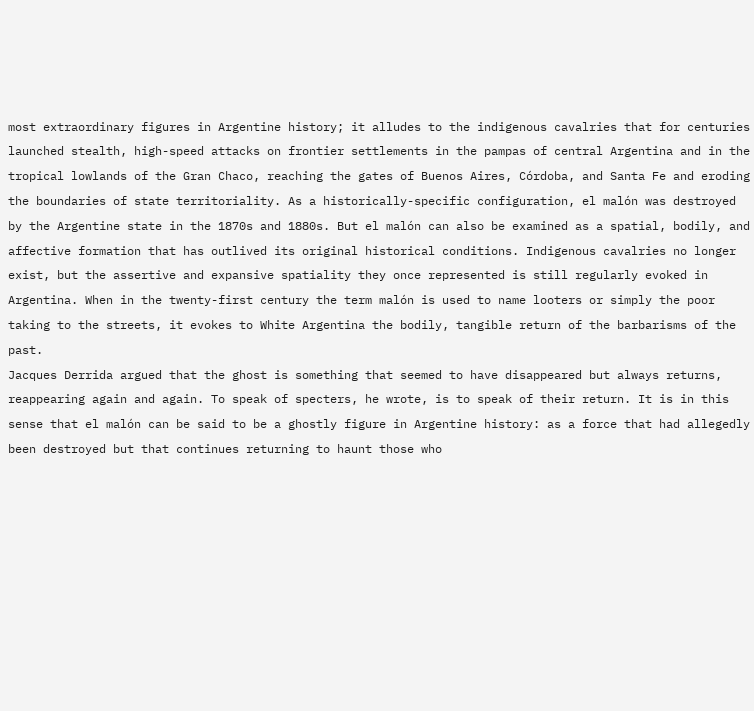most extraordinary figures in Argentine history; it alludes to the indigenous cavalries that for centuries launched stealth, high-speed attacks on frontier settlements in the pampas of central Argentina and in the tropical lowlands of the Gran Chaco, reaching the gates of Buenos Aires, Córdoba, and Santa Fe and eroding the boundaries of state territoriality. As a historically-specific configuration, el malón was destroyed by the Argentine state in the 1870s and 1880s. But el malón can also be examined as a spatial, bodily, and affective formation that has outlived its original historical conditions. Indigenous cavalries no longer exist, but the assertive and expansive spatiality they once represented is still regularly evoked in Argentina. When in the twenty-first century the term malón is used to name looters or simply the poor taking to the streets, it evokes to White Argentina the bodily, tangible return of the barbarisms of the past.
Jacques Derrida argued that the ghost is something that seemed to have disappeared but always returns, reappearing again and again. To speak of specters, he wrote, is to speak of their return. It is in this sense that el malón can be said to be a ghostly figure in Argentine history: as a force that had allegedly been destroyed but that continues returning to haunt those who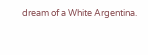dream of a White Argentina.